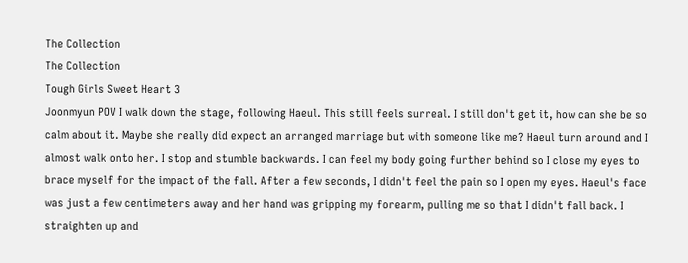The Collection
The Collection
Tough Girls Sweet Heart 3
Joonmyun POV I walk down the stage, following Haeul. This still feels surreal. I still don't get it, how can she be so calm about it. Maybe she really did expect an arranged marriage but with someone like me? Haeul turn around and I almost walk onto her. I stop and stumble backwards. I can feel my body going further behind so I close my eyes to brace myself for the impact of the fall. After a few seconds, I didn't feel the pain so I open my eyes. Haeul's face was just a few centimeters away and her hand was gripping my forearm, pulling me so that I didn't fall back. I straighten up and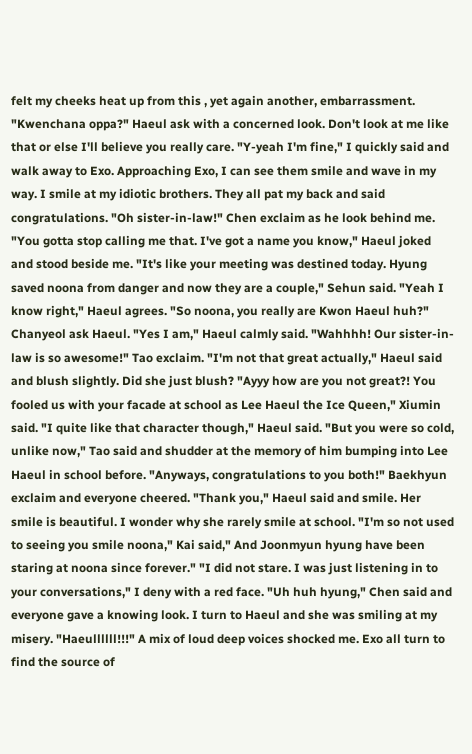felt my cheeks heat up from this , yet again another, embarrassment. "Kwenchana oppa?" Haeul ask with a concerned look. Don't look at me like that or else I'll believe you really care. "Y-yeah I'm fine," I quickly said and walk away to Exo. Approaching Exo, I can see them smile and wave in my way. I smile at my idiotic brothers. They all pat my back and said congratulations. "Oh sister-in-law!" Chen exclaim as he look behind me. "You gotta stop calling me that. I've got a name you know," Haeul joked and stood beside me. "It's like your meeting was destined today. Hyung saved noona from danger and now they are a couple," Sehun said. "Yeah I know right," Haeul agrees. "So noona, you really are Kwon Haeul huh?" Chanyeol ask Haeul. "Yes I am," Haeul calmly said. "Wahhhh! Our sister-in-law is so awesome!" Tao exclaim. "I'm not that great actually," Haeul said and blush slightly. Did she just blush? "Ayyy how are you not great?! You fooled us with your facade at school as Lee Haeul the Ice Queen," Xiumin said. "I quite like that character though," Haeul said. "But you were so cold, unlike now," Tao said and shudder at the memory of him bumping into Lee Haeul in school before. "Anyways, congratulations to you both!" Baekhyun exclaim and everyone cheered. "Thank you," Haeul said and smile. Her smile is beautiful. I wonder why she rarely smile at school. "I'm so not used to seeing you smile noona," Kai said," And Joonmyun hyung have been staring at noona since forever." "I did not stare. I was just listening in to your conversations," I deny with a red face. "Uh huh hyung," Chen said and everyone gave a knowing look. I turn to Haeul and she was smiling at my misery. "Haeullllll!!!" A mix of loud deep voices shocked me. Exo all turn to find the source of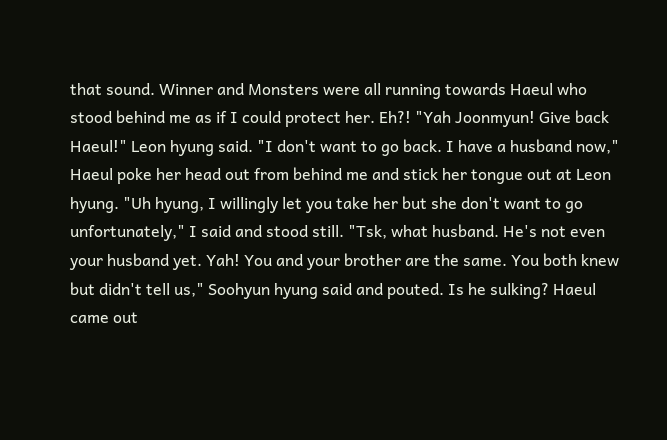that sound. Winner and Monsters were all running towards Haeul who stood behind me as if I could protect her. Eh?! "Yah Joonmyun! Give back Haeul!" Leon hyung said. "I don't want to go back. I have a husband now," Haeul poke her head out from behind me and stick her tongue out at Leon hyung. "Uh hyung, I willingly let you take her but she don't want to go unfortunately," I said and stood still. "Tsk, what husband. He's not even your husband yet. Yah! You and your brother are the same. You both knew but didn't tell us," Soohyun hyung said and pouted. Is he sulking? Haeul came out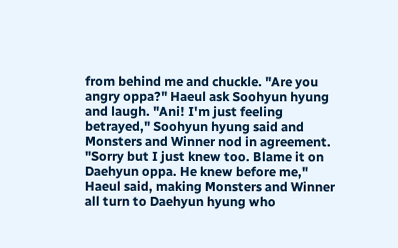from behind me and chuckle. "Are you angry oppa?" Haeul ask Soohyun hyung and laugh. "Ani! I'm just feeling betrayed," Soohyun hyung said and Monsters and Winner nod in agreement. "Sorry but I just knew too. Blame it on Daehyun oppa. He knew before me," Haeul said, making Monsters and Winner all turn to Daehyun hyung who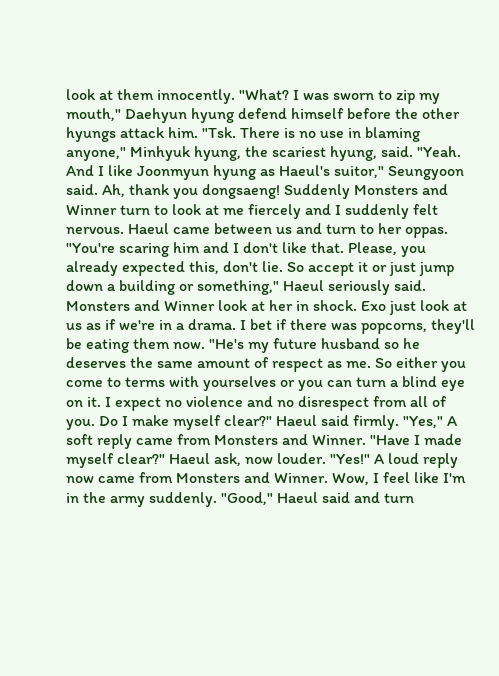look at them innocently. "What? I was sworn to zip my mouth," Daehyun hyung defend himself before the other hyungs attack him. "Tsk. There is no use in blaming anyone," Minhyuk hyung, the scariest hyung, said. "Yeah. And I like Joonmyun hyung as Haeul's suitor," Seungyoon said. Ah, thank you dongsaeng! Suddenly Monsters and Winner turn to look at me fiercely and I suddenly felt nervous. Haeul came between us and turn to her oppas. "You're scaring him and I don't like that. Please, you already expected this, don't lie. So accept it or just jump down a building or something," Haeul seriously said. Monsters and Winner look at her in shock. Exo just look at us as if we're in a drama. I bet if there was popcorns, they'll be eating them now. "He's my future husband so he deserves the same amount of respect as me. So either you come to terms with yourselves or you can turn a blind eye on it. I expect no violence and no disrespect from all of you. Do I make myself clear?" Haeul said firmly. "Yes," A soft reply came from Monsters and Winner. "Have I made myself clear?" Haeul ask, now louder. "Yes!" A loud reply now came from Monsters and Winner. Wow, I feel like I'm in the army suddenly. "Good," Haeul said and turn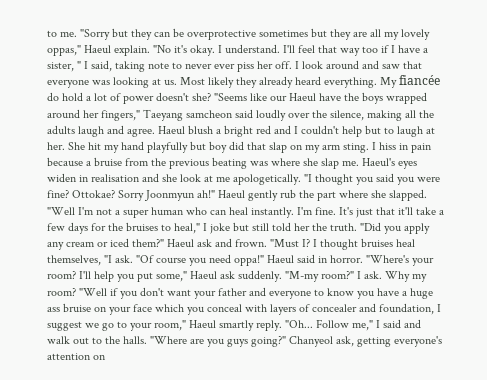to me. "Sorry but they can be overprotective sometimes but they are all my lovely oppas," Haeul explain. "No it's okay. I understand. I'll feel that way too if I have a sister, " I said, taking note to never ever piss her off. I look around and saw that everyone was looking at us. Most likely they already heard everything. My fiancée do hold a lot of power doesn't she? "Seems like our Haeul have the boys wrapped around her fingers," Taeyang samcheon said loudly over the silence, making all the adults laugh and agree. Haeul blush a bright red and I couldn't help but to laugh at her. She hit my hand playfully but boy did that slap on my arm sting. I hiss in pain because a bruise from the previous beating was where she slap me. Haeul's eyes widen in realisation and she look at me apologetically. "I thought you said you were fine? Ottokae? Sorry Joonmyun ah!" Haeul gently rub the part where she slapped. "Well I'm not a super human who can heal instantly. I'm fine. It's just that it'll take a few days for the bruises to heal," I joke but still told her the truth. "Did you apply any cream or iced them?" Haeul ask and frown. "Must I? I thought bruises heal themselves, "I ask. "Of course you need oppa!" Haeul said in horror. "Where's your room? I'll help you put some," Haeul ask suddenly. "M-my room?" I ask. Why my room? "Well if you don't want your father and everyone to know you have a huge ass bruise on your face which you conceal with layers of concealer and foundation, I suggest we go to your room," Haeul smartly reply. "Oh... Follow me," I said and walk out to the halls. "Where are you guys going?" Chanyeol ask, getting everyone's attention on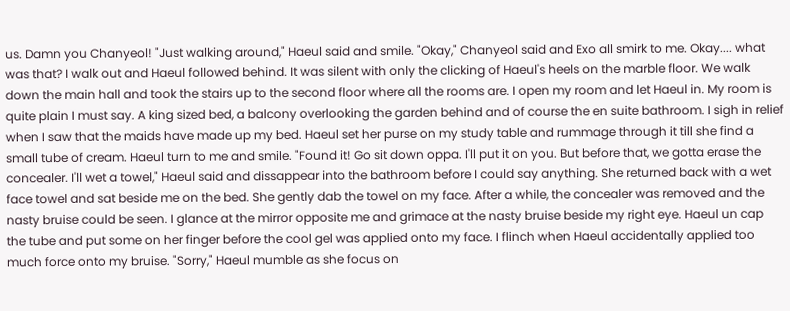us. Damn you Chanyeol! "Just walking around," Haeul said and smile. "Okay," Chanyeol said and Exo all smirk to me. Okay.... what was that? I walk out and Haeul followed behind. It was silent with only the clicking of Haeul's heels on the marble floor. We walk down the main hall and took the stairs up to the second floor where all the rooms are. I open my room and let Haeul in. My room is quite plain I must say. A king sized bed, a balcony overlooking the garden behind and of course the en suite bathroom. I sigh in relief when I saw that the maids have made up my bed. Haeul set her purse on my study table and rummage through it till she find a small tube of cream. Haeul turn to me and smile. "Found it! Go sit down oppa. I'll put it on you. But before that, we gotta erase the concealer. I'll wet a towel," Haeul said and dissappear into the bathroom before I could say anything. She returned back with a wet face towel and sat beside me on the bed. She gently dab the towel on my face. After a while, the concealer was removed and the nasty bruise could be seen. I glance at the mirror opposite me and grimace at the nasty bruise beside my right eye. Haeul un cap the tube and put some on her finger before the cool gel was applied onto my face. I flinch when Haeul accidentally applied too much force onto my bruise. "Sorry," Haeul mumble as she focus on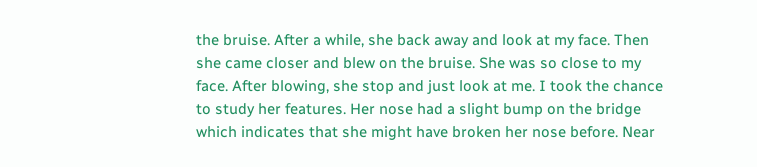the bruise. After a while, she back away and look at my face. Then she came closer and blew on the bruise. She was so close to my face. After blowing, she stop and just look at me. I took the chance to study her features. Her nose had a slight bump on the bridge which indicates that she might have broken her nose before. Near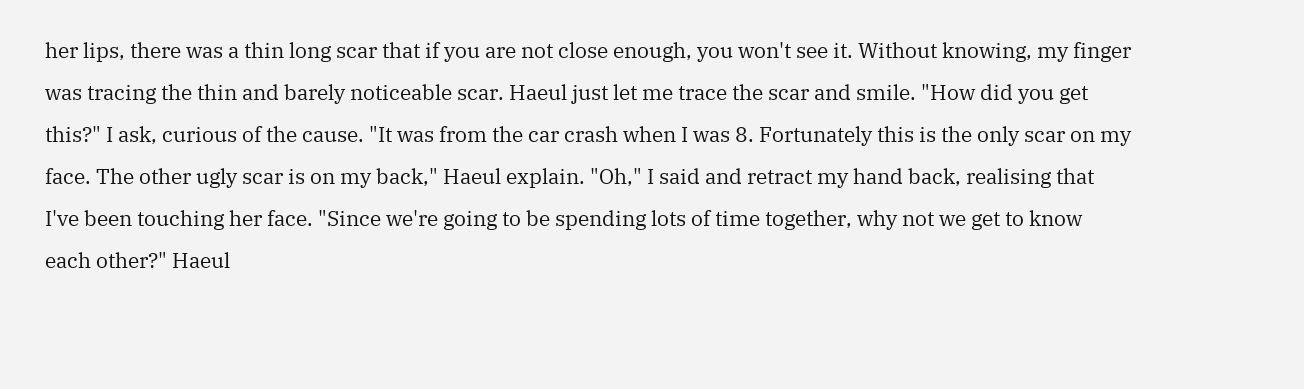her lips, there was a thin long scar that if you are not close enough, you won't see it. Without knowing, my finger was tracing the thin and barely noticeable scar. Haeul just let me trace the scar and smile. "How did you get this?" I ask, curious of the cause. "It was from the car crash when I was 8. Fortunately this is the only scar on my face. The other ugly scar is on my back," Haeul explain. "Oh," I said and retract my hand back, realising that I've been touching her face. "Since we're going to be spending lots of time together, why not we get to know each other?" Haeul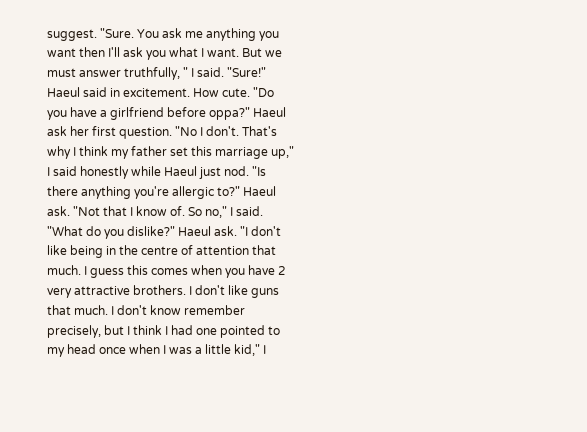suggest. "Sure. You ask me anything you want then I'll ask you what I want. But we must answer truthfully, " I said. "Sure!" Haeul said in excitement. How cute. "Do you have a girlfriend before oppa?" Haeul ask her first question. "No I don't. That's why I think my father set this marriage up," I said honestly while Haeul just nod. "Is there anything you're allergic to?" Haeul ask. "Not that I know of. So no," I said. "What do you dislike?" Haeul ask. "I don't like being in the centre of attention that much. I guess this comes when you have 2 very attractive brothers. I don't like guns that much. I don't know remember precisely, but I think I had one pointed to my head once when I was a little kid," I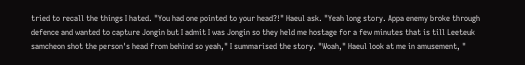tried to recall the things I hated. "You had one pointed to your head?!" Haeul ask. "Yeah long story. Appa enemy broke through defence and wanted to capture Jongin but I admit I was Jongin so they held me hostage for a few minutes that is till Leeteuk samcheon shot the person's head from behind so yeah," I summarised the story. "Woah," Haeul look at me in amusement, "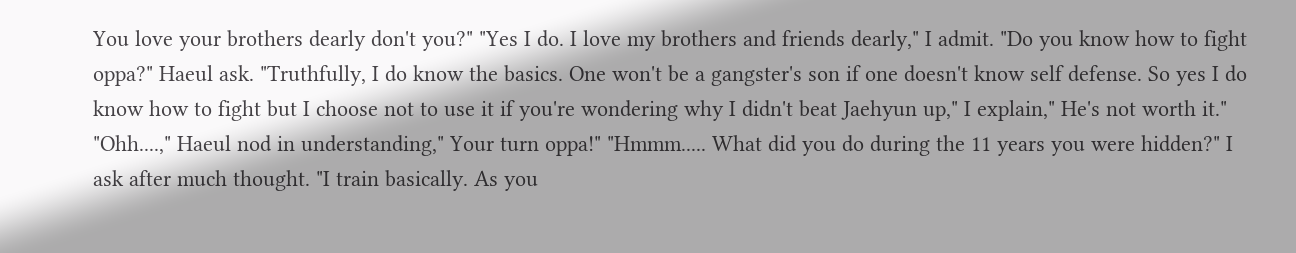You love your brothers dearly don't you?" "Yes I do. I love my brothers and friends dearly," I admit. "Do you know how to fight oppa?" Haeul ask. "Truthfully, I do know the basics. One won't be a gangster's son if one doesn't know self defense. So yes I do know how to fight but I choose not to use it if you're wondering why I didn't beat Jaehyun up," I explain," He's not worth it." "Ohh....," Haeul nod in understanding," Your turn oppa!" "Hmmm..... What did you do during the 11 years you were hidden?" I ask after much thought. "I train basically. As you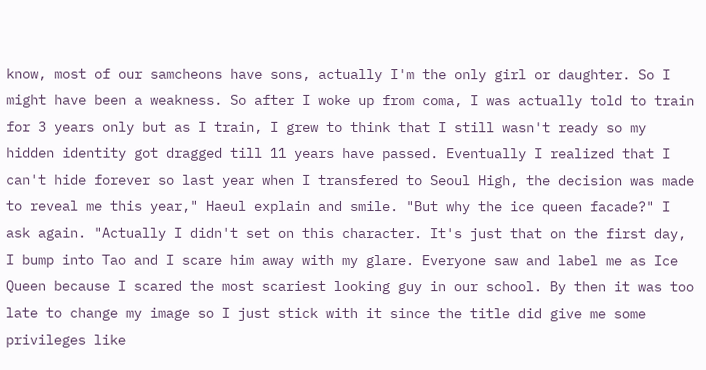know, most of our samcheons have sons, actually I'm the only girl or daughter. So I might have been a weakness. So after I woke up from coma, I was actually told to train for 3 years only but as I train, I grew to think that I still wasn't ready so my hidden identity got dragged till 11 years have passed. Eventually I realized that I can't hide forever so last year when I transfered to Seoul High, the decision was made to reveal me this year," Haeul explain and smile. "But why the ice queen facade?" I ask again. "Actually I didn't set on this character. It's just that on the first day, I bump into Tao and I scare him away with my glare. Everyone saw and label me as Ice Queen because I scared the most scariest looking guy in our school. By then it was too late to change my image so I just stick with it since the title did give me some privileges like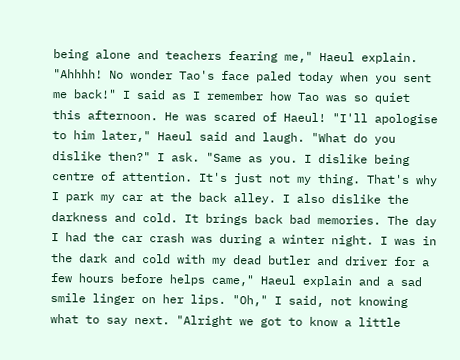being alone and teachers fearing me," Haeul explain. "Ahhhh! No wonder Tao's face paled today when you sent me back!" I said as I remember how Tao was so quiet this afternoon. He was scared of Haeul! "I'll apologise to him later," Haeul said and laugh. "What do you dislike then?" I ask. "Same as you. I dislike being centre of attention. It's just not my thing. That's why I park my car at the back alley. I also dislike the darkness and cold. It brings back bad memories. The day I had the car crash was during a winter night. I was in the dark and cold with my dead butler and driver for a few hours before helps came," Haeul explain and a sad smile linger on her lips. "Oh," I said, not knowing what to say next. "Alright we got to know a little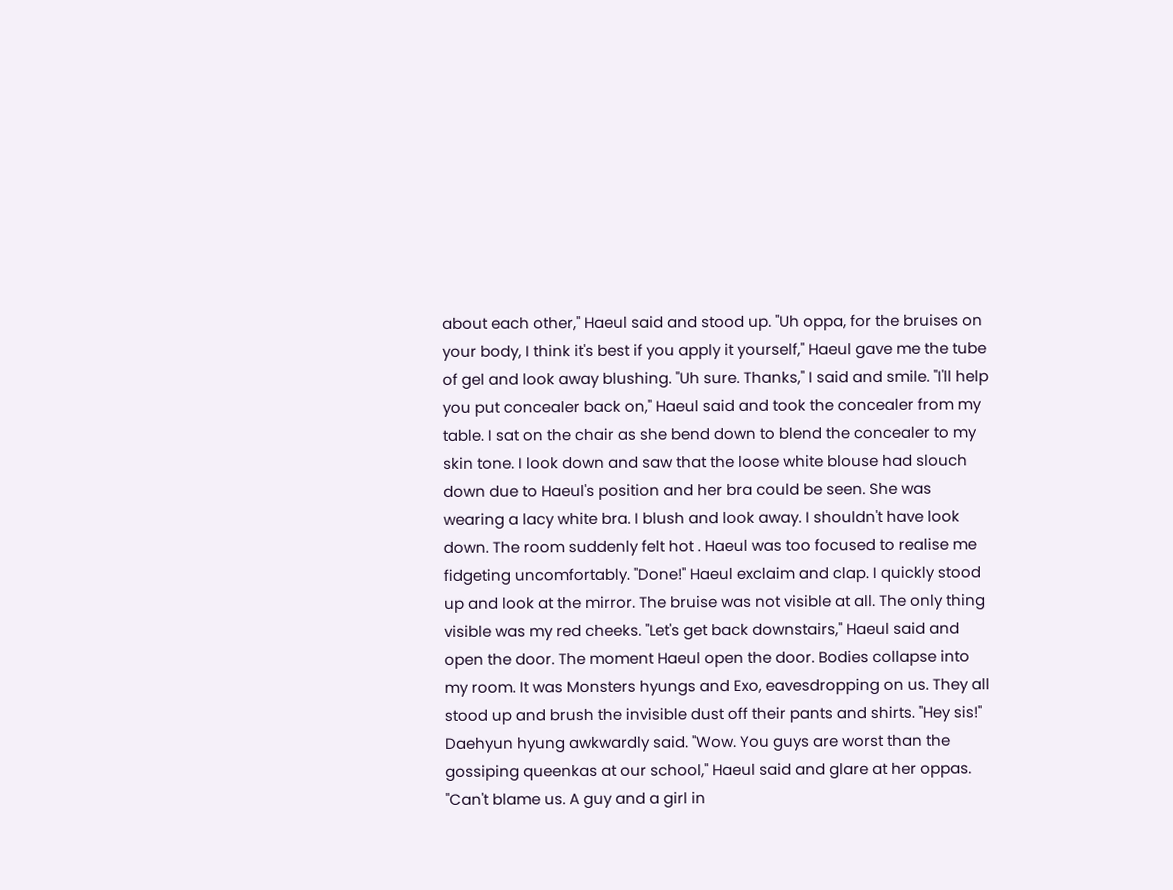about each other," Haeul said and stood up. "Uh oppa, for the bruises on your body, I think it's best if you apply it yourself," Haeul gave me the tube of gel and look away blushing. "Uh sure. Thanks," I said and smile. "I'll help you put concealer back on," Haeul said and took the concealer from my table. I sat on the chair as she bend down to blend the concealer to my skin tone. I look down and saw that the loose white blouse had slouch down due to Haeul's position and her bra could be seen. She was wearing a lacy white bra. I blush and look away. I shouldn't have look down. The room suddenly felt hot . Haeul was too focused to realise me fidgeting uncomfortably. "Done!" Haeul exclaim and clap. I quickly stood up and look at the mirror. The bruise was not visible at all. The only thing visible was my red cheeks. "Let's get back downstairs," Haeul said and open the door. The moment Haeul open the door. Bodies collapse into my room. It was Monsters hyungs and Exo, eavesdropping on us. They all stood up and brush the invisible dust off their pants and shirts. "Hey sis!" Daehyun hyung awkwardly said. "Wow. You guys are worst than the gossiping queenkas at our school," Haeul said and glare at her oppas. "Can't blame us. A guy and a girl in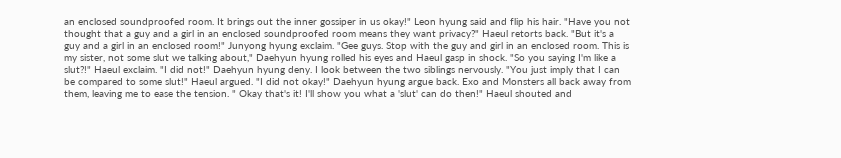an enclosed soundproofed room. It brings out the inner gossiper in us okay!" Leon hyung said and flip his hair. "Have you not thought that a guy and a girl in an enclosed soundproofed room means they want privacy?" Haeul retorts back. "But it's a guy and a girl in an enclosed room!" Junyong hyung exclaim. "Gee guys. Stop with the guy and girl in an enclosed room. This is my sister, not some slut we talking about," Daehyun hyung rolled his eyes and Haeul gasp in shock. "So you saying I'm like a slut?!" Haeul exclaim. "I did not!" Daehyun hyung deny. I look between the two siblings nervously. "You just imply that I can be compared to some slut!" Haeul argued. "I did not okay!" Daehyun hyung argue back. Exo and Monsters all back away from them, leaving me to ease the tension. " Okay that's it! I'll show you what a 'slut' can do then!" Haeul shouted and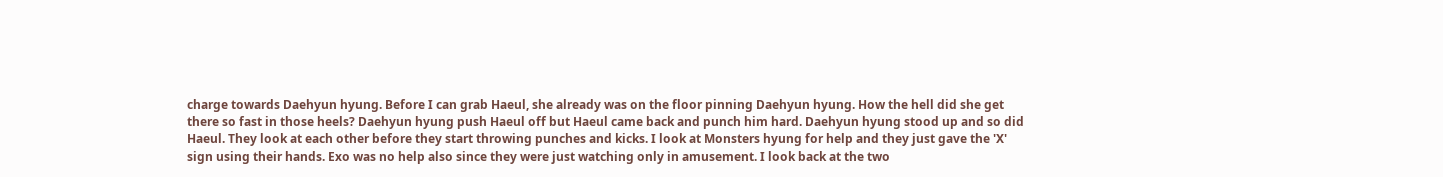charge towards Daehyun hyung. Before I can grab Haeul, she already was on the floor pinning Daehyun hyung. How the hell did she get there so fast in those heels? Daehyun hyung push Haeul off but Haeul came back and punch him hard. Daehyun hyung stood up and so did Haeul. They look at each other before they start throwing punches and kicks. I look at Monsters hyung for help and they just gave the 'X' sign using their hands. Exo was no help also since they were just watching only in amusement. I look back at the two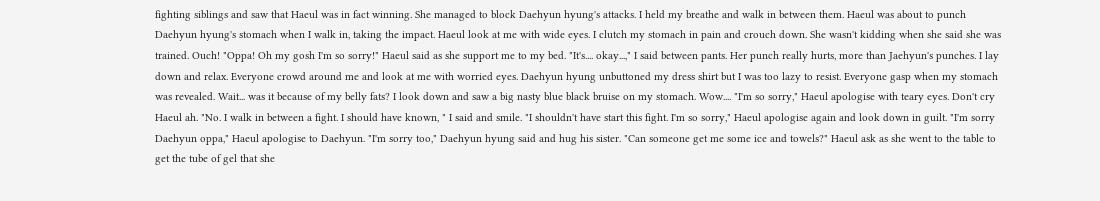fighting siblings and saw that Haeul was in fact winning. She managed to block Daehyun hyung's attacks. I held my breathe and walk in between them. Haeul was about to punch Daehyun hyung's stomach when I walk in, taking the impact. Haeul look at me with wide eyes. I clutch my stomach in pain and crouch down. She wasn't kidding when she said she was trained. Ouch! "Oppa! Oh my gosh I'm so sorry!" Haeul said as she support me to my bed. "It's.... okay...," I said between pants. Her punch really hurts, more than Jaehyun's punches. I lay down and relax. Everyone crowd around me and look at me with worried eyes. Daehyun hyung unbuttoned my dress shirt but I was too lazy to resist. Everyone gasp when my stomach was revealed. Wait... was it because of my belly fats? I look down and saw a big nasty blue black bruise on my stomach. Wow.... "I'm so sorry," Haeul apologise with teary eyes. Don't cry Haeul ah. "No. I walk in between a fight. I should have known, " I said and smile. "I shouldn't have start this fight. I'm so sorry," Haeul apologise again and look down in guilt. "I'm sorry Daehyun oppa," Haeul apologise to Daehyun. "I'm sorry too," Daehyun hyung said and hug his sister. "Can someone get me some ice and towels?" Haeul ask as she went to the table to get the tube of gel that she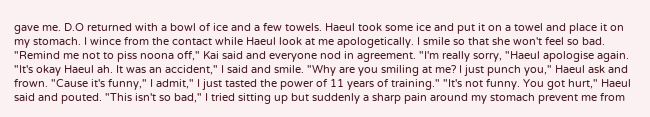gave me. D.O returned with a bowl of ice and a few towels. Haeul took some ice and put it on a towel and place it on my stomach. I wince from the contact while Haeul look at me apologetically. I smile so that she won't feel so bad. "Remind me not to piss noona off," Kai said and everyone nod in agreement. "I'm really sorry, "Haeul apologise again. "It's okay Haeul ah. It was an accident," I said and smile. "Why are you smiling at me? I just punch you," Haeul ask and frown. "Cause it's funny," I admit," I just tasted the power of 11 years of training." "It's not funny. You got hurt," Haeul said and pouted. "This isn't so bad," I tried sitting up but suddenly a sharp pain around my stomach prevent me from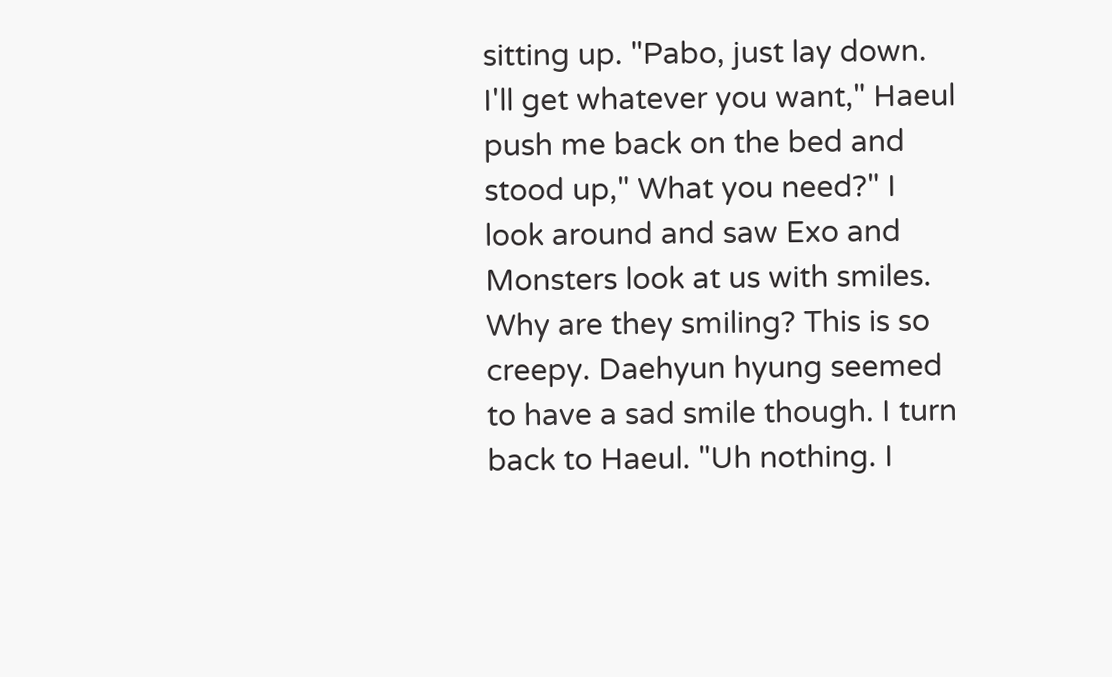sitting up. "Pabo, just lay down. I'll get whatever you want," Haeul push me back on the bed and stood up," What you need?" I look around and saw Exo and Monsters look at us with smiles. Why are they smiling? This is so creepy. Daehyun hyung seemed to have a sad smile though. I turn back to Haeul. "Uh nothing. I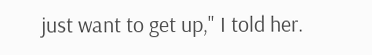just want to get up," I told her.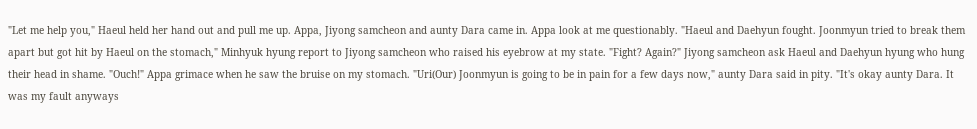"Let me help you," Haeul held her hand out and pull me up. Appa, Jiyong samcheon and aunty Dara came in. Appa look at me questionably. "Haeul and Daehyun fought. Joonmyun tried to break them apart but got hit by Haeul on the stomach," Minhyuk hyung report to Jiyong samcheon who raised his eyebrow at my state. "Fight? Again?" Jiyong samcheon ask Haeul and Daehyun hyung who hung their head in shame. "Ouch!" Appa grimace when he saw the bruise on my stomach. "Uri(Our) Joonmyun is going to be in pain for a few days now," aunty Dara said in pity. "It's okay aunty Dara. It was my fault anyways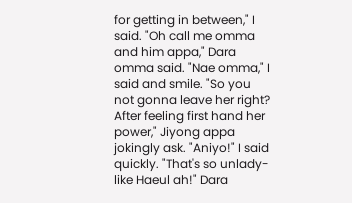for getting in between," I said. "Oh call me omma and him appa," Dara omma said. "Nae omma," I said and smile. "So you not gonna leave her right? After feeling first hand her power," Jiyong appa jokingly ask. "Aniyo!" I said quickly. "That's so unlady-like Haeul ah!" Dara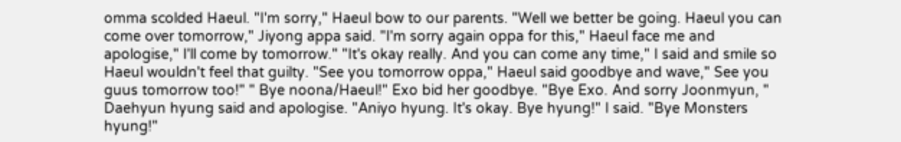omma scolded Haeul. "I'm sorry," Haeul bow to our parents. "Well we better be going. Haeul you can come over tomorrow," Jiyong appa said. "I'm sorry again oppa for this," Haeul face me and apologise," I'll come by tomorrow." "It's okay really. And you can come any time," I said and smile so Haeul wouldn't feel that guilty. "See you tomorrow oppa," Haeul said goodbye and wave," See you guus tomorrow too!" " Bye noona/Haeul!" Exo bid her goodbye. "Bye Exo. And sorry Joonmyun, " Daehyun hyung said and apologise. "Aniyo hyung. It's okay. Bye hyung!" I said. "Bye Monsters hyung!"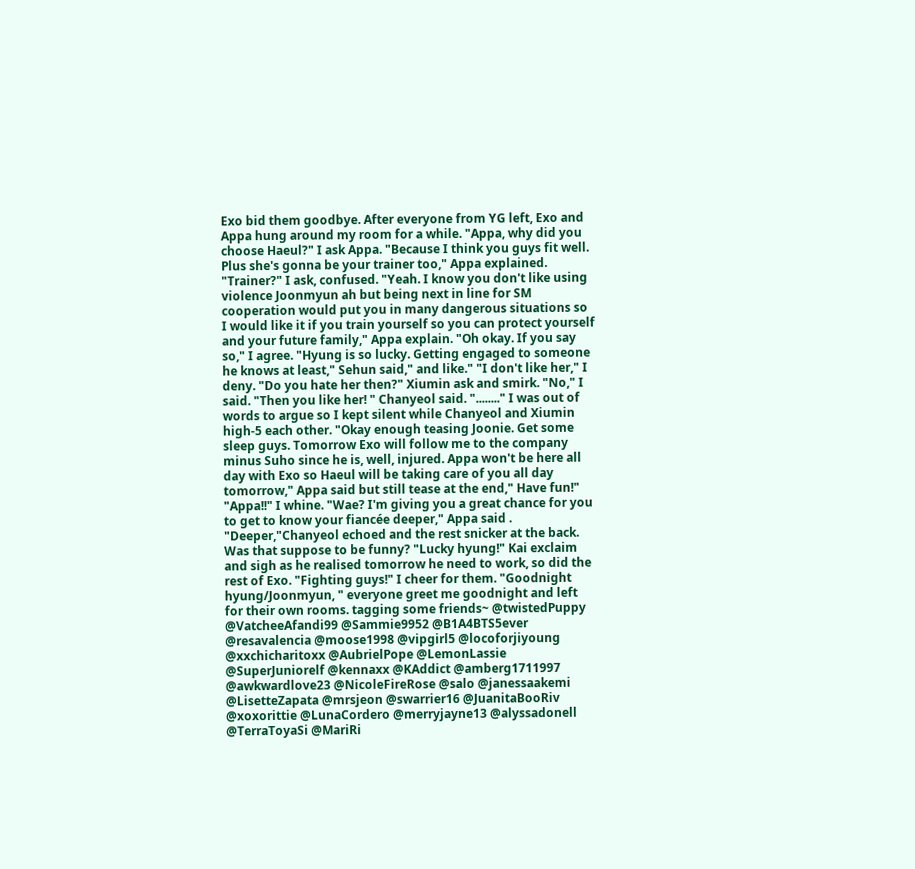Exo bid them goodbye. After everyone from YG left, Exo and Appa hung around my room for a while. "Appa, why did you choose Haeul?" I ask Appa. "Because I think you guys fit well. Plus she's gonna be your trainer too," Appa explained. "Trainer?" I ask, confused. "Yeah. I know you don't like using violence Joonmyun ah but being next in line for SM cooperation would put you in many dangerous situations so I would like it if you train yourself so you can protect yourself and your future family," Appa explain. "Oh okay. If you say so," I agree. "Hyung is so lucky. Getting engaged to someone he knows at least," Sehun said," and like." "I don't like her," I deny. "Do you hate her then?" Xiumin ask and smirk. "No," I said. "Then you like her! " Chanyeol said. "........" I was out of words to argue so I kept silent while Chanyeol and Xiumin high-5 each other. "Okay enough teasing Joonie. Get some sleep guys. Tomorrow Exo will follow me to the company minus Suho since he is, well, injured. Appa won't be here all day with Exo so Haeul will be taking care of you all day tomorrow," Appa said but still tease at the end," Have fun!" "Appa!!" I whine. "Wae? I'm giving you a great chance for you to get to know your fiancée deeper," Appa said . "Deeper,"Chanyeol echoed and the rest snicker at the back. Was that suppose to be funny? "Lucky hyung!" Kai exclaim and sigh as he realised tomorrow he need to work, so did the rest of Exo. "Fighting guys!" I cheer for them. "Goodnight hyung/Joonmyun, " everyone greet me goodnight and left for their own rooms. tagging some friends~ @twistedPuppy @VatcheeAfandi99 @Sammie9952 @B1A4BTS5ever @resavalencia @moose1998 @vipgirl5 @locoforjiyoung @xxchicharitoxx @AubrielPope @LemonLassie @SuperJuniorelf @kennaxx @KAddict @amberg1711997 @awkwardlove23 @NicoleFireRose @salo @janessaakemi @LisetteZapata @mrsjeon @swarrier16 @JuanitaBooRiv @xoxorittie @LunaCordero @merryjayne13 @alyssadonell @TerraToyaSi @MariRi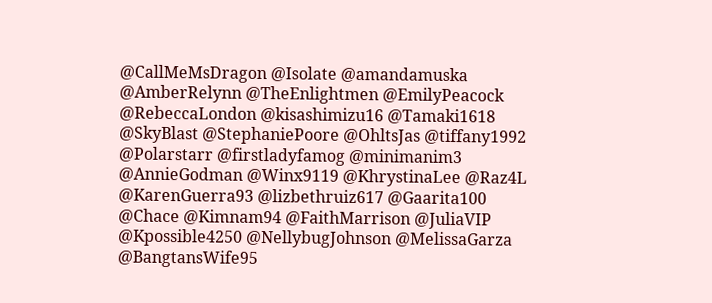@CallMeMsDragon @Isolate @amandamuska @AmberRelynn @TheEnlightmen @EmilyPeacock @RebeccaLondon @kisashimizu16 @Tamaki1618 @SkyBlast @StephaniePoore @OhltsJas @tiffany1992 @Polarstarr @firstladyfamog @minimanim3 @AnnieGodman @Winx9119 @KhrystinaLee @Raz4L @KarenGuerra93 @lizbethruiz617 @Gaarita100 @Chace @Kimnam94 @FaithMarrison @JuliaVIP @Kpossible4250 @NellybugJohnson @MelissaGarza @BangtansWife95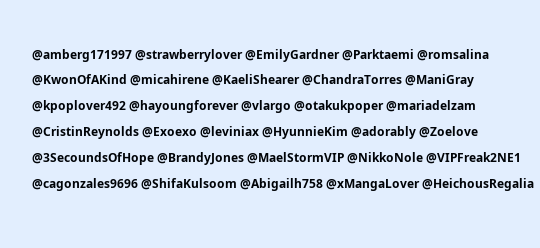@amberg171997 @strawberrylover @EmilyGardner @Parktaemi @romsalina @KwonOfAKind @micahirene @KaeliShearer @ChandraTorres @ManiGray @kpoplover492 @hayoungforever @vlargo @otakukpoper @mariadelzam @CristinReynolds @Exoexo @leviniax @HyunnieKim @adorably @Zoelove @3SecoundsOfHope @BrandyJones @MaelStormVIP @NikkoNole @VIPFreak2NE1 @cagonzales9696 @ShifaKulsoom @Abigailh758 @xMangaLover @HeichousRegalia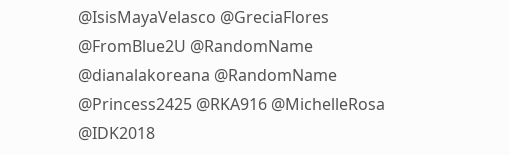@IsisMayaVelasco @GreciaFlores @FromBlue2U @RandomName @dianalakoreana @RandomName @Princess2425 @RKA916 @MichelleRosa @IDK2018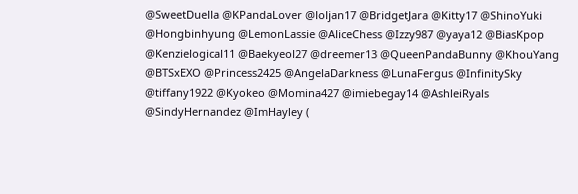@SweetDuella @KPandaLover @loljan17 @BridgetJara @Kitty17 @ShinoYuki @Hongbinhyung @LemonLassie @AliceChess @Izzy987 @yaya12 @BiasKpop @Kenzielogical11 @Baekyeol27 @dreemer13 @QueenPandaBunny @KhouYang @BTSxEXO @Princess2425 @AngelaDarkness @LunaFergus @InfinitySky @tiffany1922 @Kyokeo @Momina427 @imiebegay14 @AshleiRyals @SindyHernandez @ImHayley (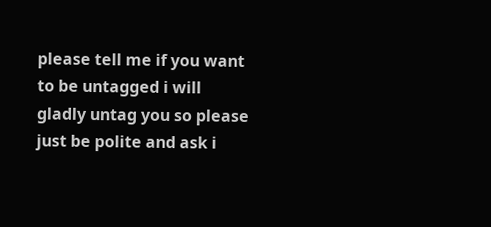please tell me if you want to be untagged i will gladly untag you so please just be polite and ask i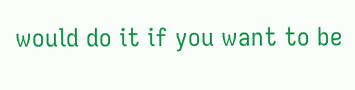would do it if you want to be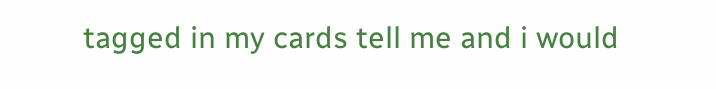tagged in my cards tell me and i would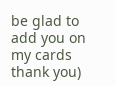be glad to add you on my cards thank you)